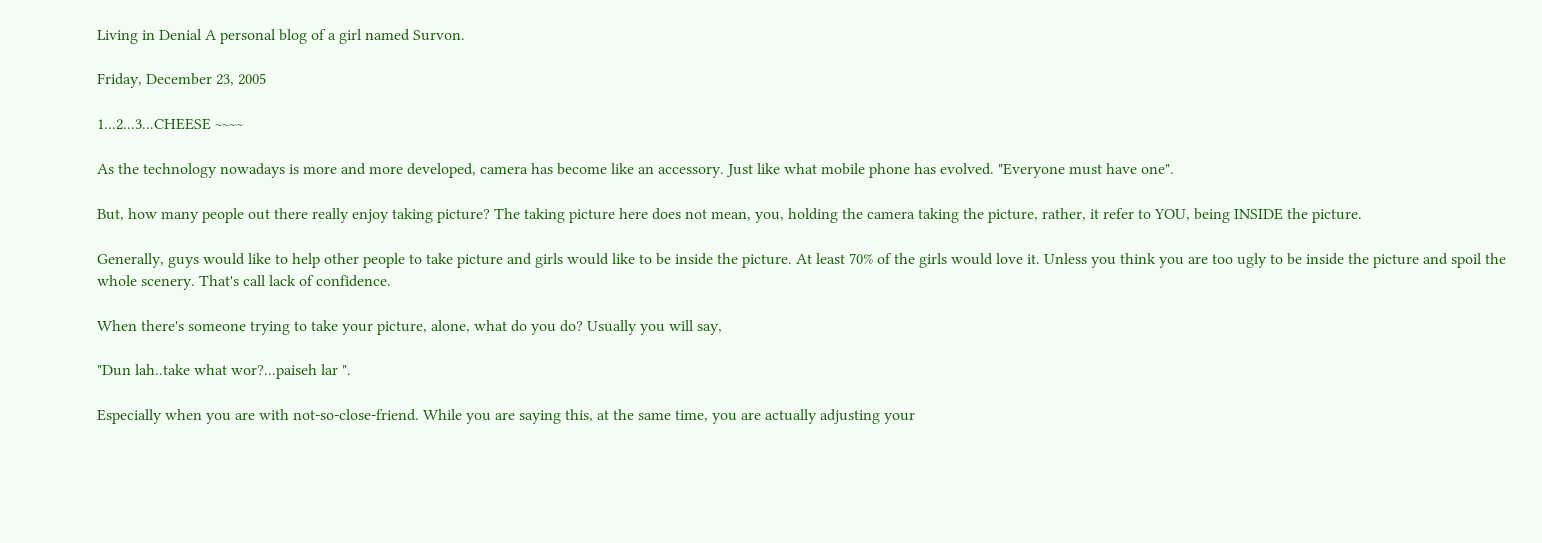Living in Denial A personal blog of a girl named Survon.

Friday, December 23, 2005

1...2...3...CHEESE ~~~~

As the technology nowadays is more and more developed, camera has become like an accessory. Just like what mobile phone has evolved. "Everyone must have one".

But, how many people out there really enjoy taking picture? The taking picture here does not mean, you, holding the camera taking the picture, rather, it refer to YOU, being INSIDE the picture.

Generally, guys would like to help other people to take picture and girls would like to be inside the picture. At least 70% of the girls would love it. Unless you think you are too ugly to be inside the picture and spoil the whole scenery. That's call lack of confidence.

When there's someone trying to take your picture, alone, what do you do? Usually you will say,

"Dun lah..take what wor?...paiseh lar ".

Especially when you are with not-so-close-friend. While you are saying this, at the same time, you are actually adjusting your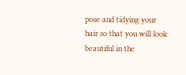pose and tidying your hair so that you will look beautiful in the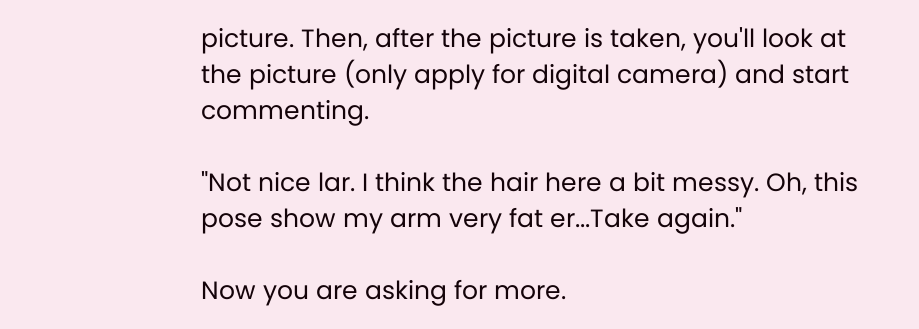picture. Then, after the picture is taken, you'll look at the picture (only apply for digital camera) and start commenting.

"Not nice lar. I think the hair here a bit messy. Oh, this pose show my arm very fat er...Take again."

Now you are asking for more.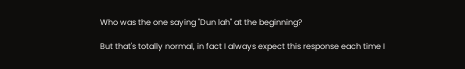Who was the one saying "Dun lah" at the beginning?

But that's totally normal, in fact I always expect this response each time I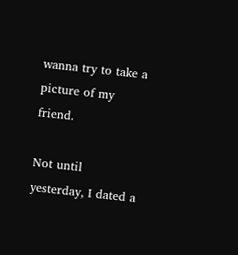wanna try to take a picture of my friend.

Not until yesterday, I dated a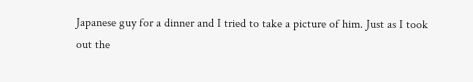Japanese guy for a dinner and I tried to take a picture of him. Just as I took out the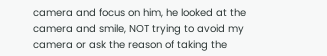camera and focus on him, he looked at the camera and smile, NOT trying to avoid my camera or ask the reason of taking the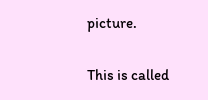picture.

This is called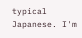typical Japanese. I'm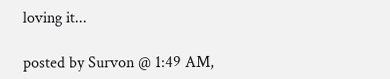loving it...

posted by Survon @ 1:49 AM,